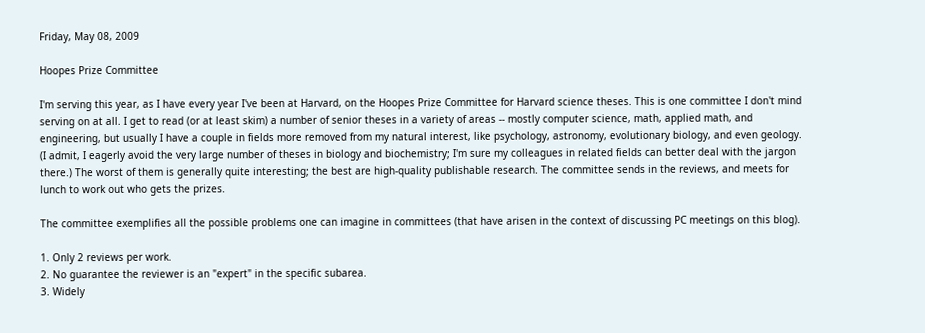Friday, May 08, 2009

Hoopes Prize Committee

I'm serving this year, as I have every year I've been at Harvard, on the Hoopes Prize Committee for Harvard science theses. This is one committee I don't mind serving on at all. I get to read (or at least skim) a number of senior theses in a variety of areas -- mostly computer science, math, applied math, and engineering, but usually I have a couple in fields more removed from my natural interest, like psychology, astronomy, evolutionary biology, and even geology. (I admit, I eagerly avoid the very large number of theses in biology and biochemistry; I'm sure my colleagues in related fields can better deal with the jargon there.) The worst of them is generally quite interesting; the best are high-quality publishable research. The committee sends in the reviews, and meets for lunch to work out who gets the prizes.

The committee exemplifies all the possible problems one can imagine in committees (that have arisen in the context of discussing PC meetings on this blog).

1. Only 2 reviews per work.
2. No guarantee the reviewer is an "expert" in the specific subarea.
3. Widely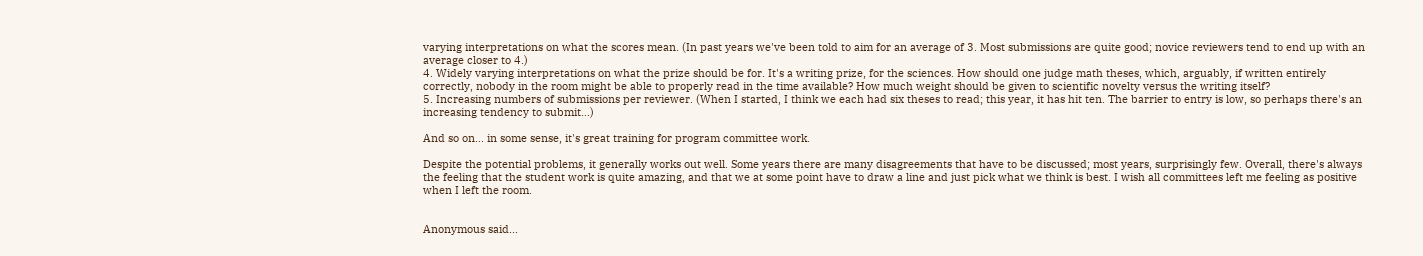varying interpretations on what the scores mean. (In past years we've been told to aim for an average of 3. Most submissions are quite good; novice reviewers tend to end up with an average closer to 4.)
4. Widely varying interpretations on what the prize should be for. It's a writing prize, for the sciences. How should one judge math theses, which, arguably, if written entirely correctly, nobody in the room might be able to properly read in the time available? How much weight should be given to scientific novelty versus the writing itself?
5. Increasing numbers of submissions per reviewer. (When I started, I think we each had six theses to read; this year, it has hit ten. The barrier to entry is low, so perhaps there's an increasing tendency to submit...)

And so on... in some sense, it's great training for program committee work.

Despite the potential problems, it generally works out well. Some years there are many disagreements that have to be discussed; most years, surprisingly few. Overall, there's always the feeling that the student work is quite amazing, and that we at some point have to draw a line and just pick what we think is best. I wish all committees left me feeling as positive when I left the room.


Anonymous said...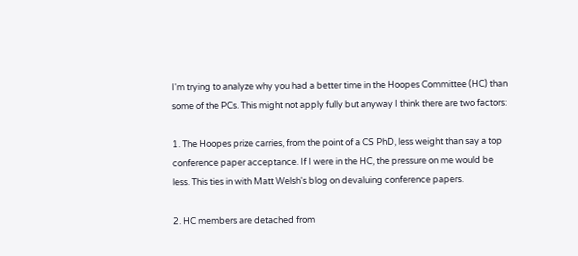I'm trying to analyze why you had a better time in the Hoopes Committee (HC) than some of the PCs. This might not apply fully but anyway I think there are two factors:

1. The Hoopes prize carries, from the point of a CS PhD, less weight than say a top conference paper acceptance. If I were in the HC, the pressure on me would be less. This ties in with Matt Welsh's blog on devaluing conference papers.

2. HC members are detached from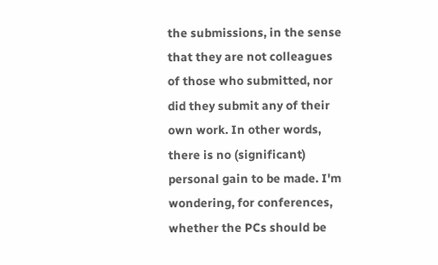the submissions, in the sense that they are not colleagues of those who submitted, nor did they submit any of their own work. In other words, there is no (significant) personal gain to be made. I'm wondering, for conferences, whether the PCs should be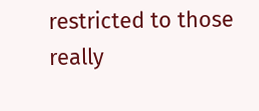restricted to those really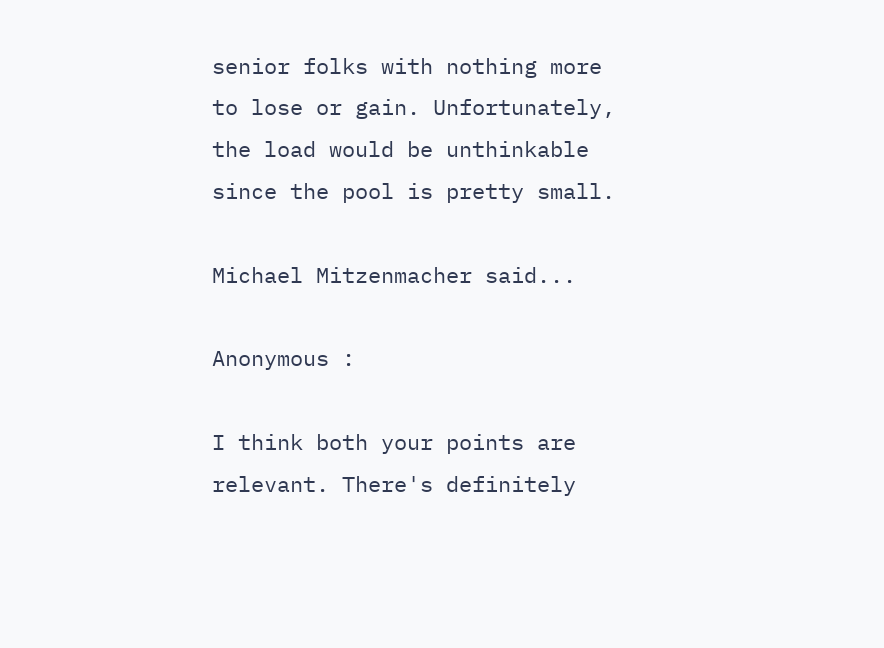senior folks with nothing more to lose or gain. Unfortunately, the load would be unthinkable since the pool is pretty small.

Michael Mitzenmacher said...

Anonymous :

I think both your points are relevant. There's definitely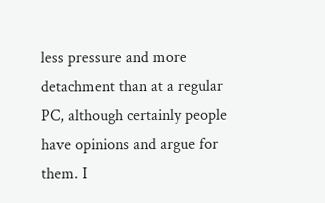less pressure and more detachment than at a regular PC, although certainly people have opinions and argue for them. I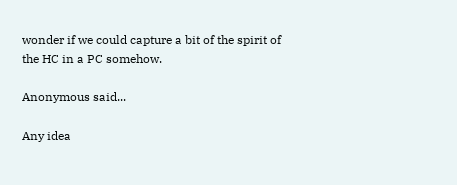wonder if we could capture a bit of the spirit of the HC in a PC somehow.

Anonymous said...

Any idea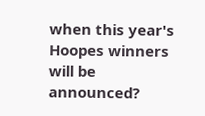when this year's Hoopes winners will be announced?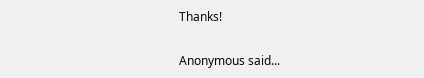Thanks!

Anonymous said...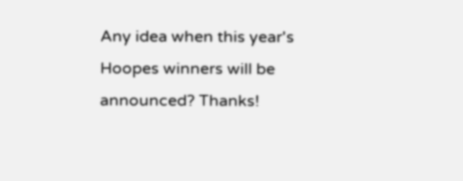Any idea when this year's Hoopes winners will be announced? Thanks!